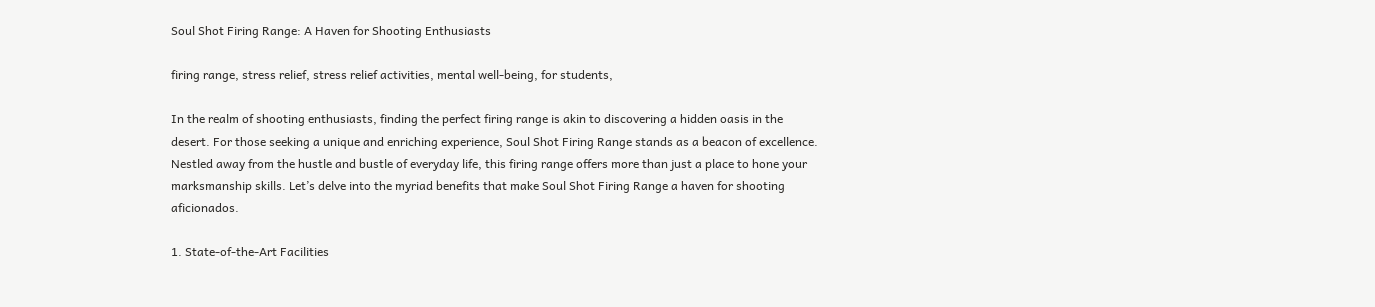Soul Shot Firing Range: A Haven for Shooting Enthusiasts

firing range, stress relief, stress relief activities, mental well-being, for students,

In the realm of shooting enthusiasts, finding the perfect firing range is akin to discovering a hidden oasis in the desert. For those seeking a unique and enriching experience, Soul Shot Firing Range stands as a beacon of excellence. Nestled away from the hustle and bustle of everyday life, this firing range offers more than just a place to hone your marksmanship skills. Let’s delve into the myriad benefits that make Soul Shot Firing Range a haven for shooting aficionados.

1. State-of-the-Art Facilities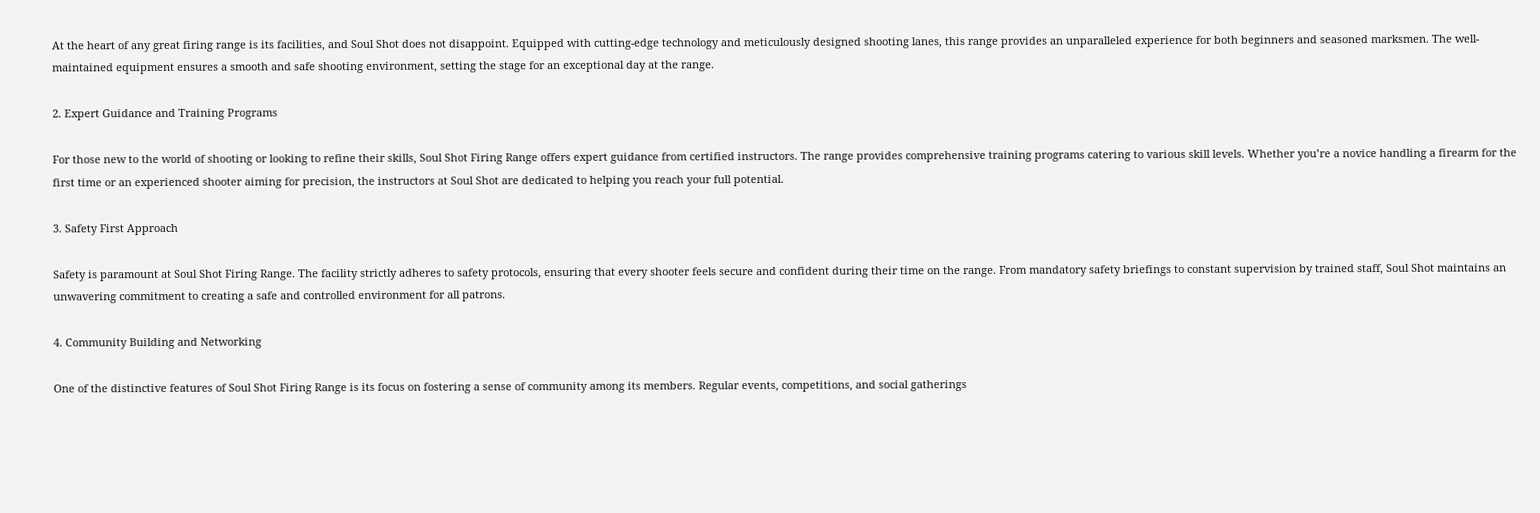At the heart of any great firing range is its facilities, and Soul Shot does not disappoint. Equipped with cutting-edge technology and meticulously designed shooting lanes, this range provides an unparalleled experience for both beginners and seasoned marksmen. The well-maintained equipment ensures a smooth and safe shooting environment, setting the stage for an exceptional day at the range.

2. Expert Guidance and Training Programs

For those new to the world of shooting or looking to refine their skills, Soul Shot Firing Range offers expert guidance from certified instructors. The range provides comprehensive training programs catering to various skill levels. Whether you’re a novice handling a firearm for the first time or an experienced shooter aiming for precision, the instructors at Soul Shot are dedicated to helping you reach your full potential.

3. Safety First Approach

Safety is paramount at Soul Shot Firing Range. The facility strictly adheres to safety protocols, ensuring that every shooter feels secure and confident during their time on the range. From mandatory safety briefings to constant supervision by trained staff, Soul Shot maintains an unwavering commitment to creating a safe and controlled environment for all patrons.

4. Community Building and Networking

One of the distinctive features of Soul Shot Firing Range is its focus on fostering a sense of community among its members. Regular events, competitions, and social gatherings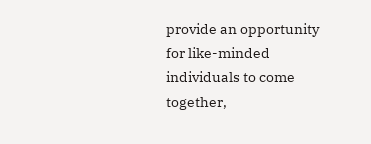provide an opportunity for like-minded individuals to come together,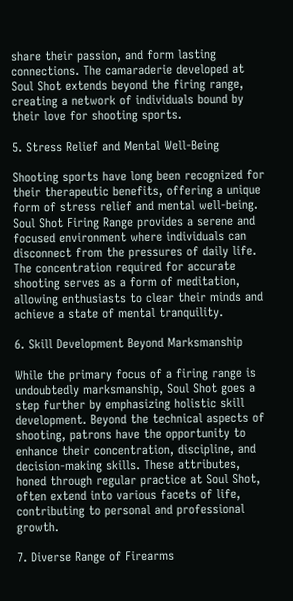share their passion, and form lasting connections. The camaraderie developed at Soul Shot extends beyond the firing range, creating a network of individuals bound by their love for shooting sports.

5. Stress Relief and Mental Well-Being

Shooting sports have long been recognized for their therapeutic benefits, offering a unique form of stress relief and mental well-being. Soul Shot Firing Range provides a serene and focused environment where individuals can disconnect from the pressures of daily life. The concentration required for accurate shooting serves as a form of meditation, allowing enthusiasts to clear their minds and achieve a state of mental tranquility.

6. Skill Development Beyond Marksmanship

While the primary focus of a firing range is undoubtedly marksmanship, Soul Shot goes a step further by emphasizing holistic skill development. Beyond the technical aspects of shooting, patrons have the opportunity to enhance their concentration, discipline, and decision-making skills. These attributes, honed through regular practice at Soul Shot, often extend into various facets of life, contributing to personal and professional growth.

7. Diverse Range of Firearms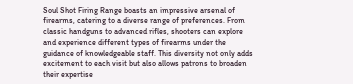Soul Shot Firing Range boasts an impressive arsenal of firearms, catering to a diverse range of preferences. From classic handguns to advanced rifles, shooters can explore and experience different types of firearms under the guidance of knowledgeable staff. This diversity not only adds excitement to each visit but also allows patrons to broaden their expertise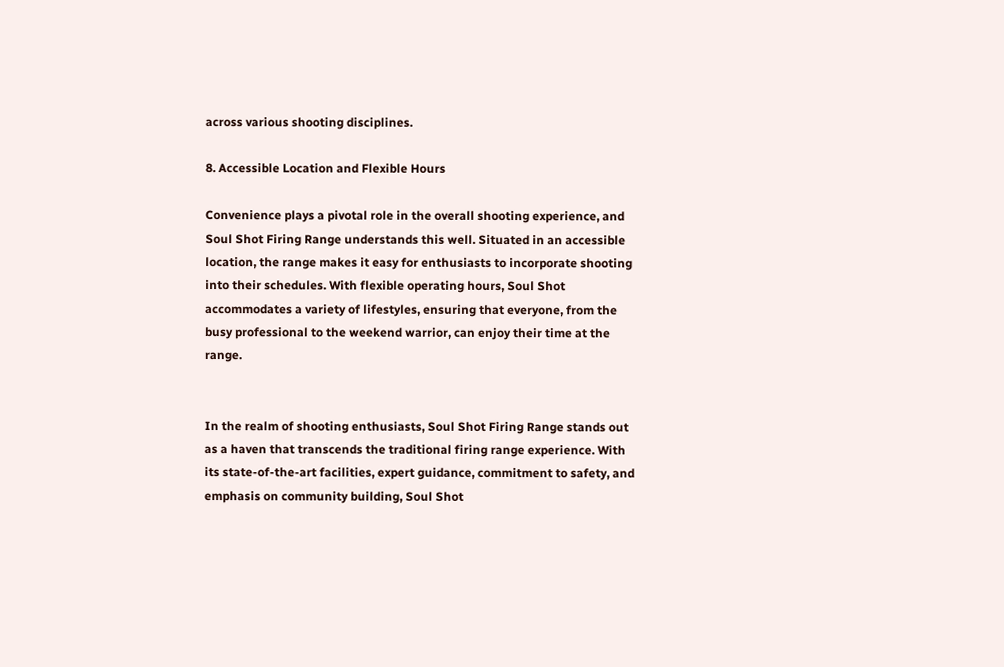across various shooting disciplines.

8. Accessible Location and Flexible Hours

Convenience plays a pivotal role in the overall shooting experience, and Soul Shot Firing Range understands this well. Situated in an accessible location, the range makes it easy for enthusiasts to incorporate shooting into their schedules. With flexible operating hours, Soul Shot accommodates a variety of lifestyles, ensuring that everyone, from the busy professional to the weekend warrior, can enjoy their time at the range.


In the realm of shooting enthusiasts, Soul Shot Firing Range stands out as a haven that transcends the traditional firing range experience. With its state-of-the-art facilities, expert guidance, commitment to safety, and emphasis on community building, Soul Shot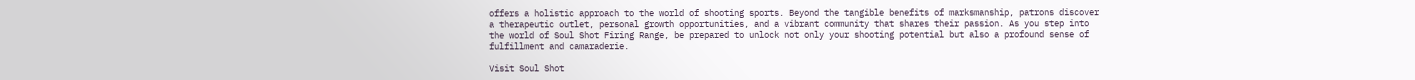offers a holistic approach to the world of shooting sports. Beyond the tangible benefits of marksmanship, patrons discover a therapeutic outlet, personal growth opportunities, and a vibrant community that shares their passion. As you step into the world of Soul Shot Firing Range, be prepared to unlock not only your shooting potential but also a profound sense of fulfillment and camaraderie.

Visit Soul Shot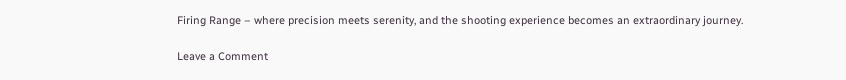Firing Range – where precision meets serenity, and the shooting experience becomes an extraordinary journey.

Leave a Comment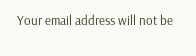Your email address will not be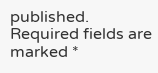published. Required fields are marked *